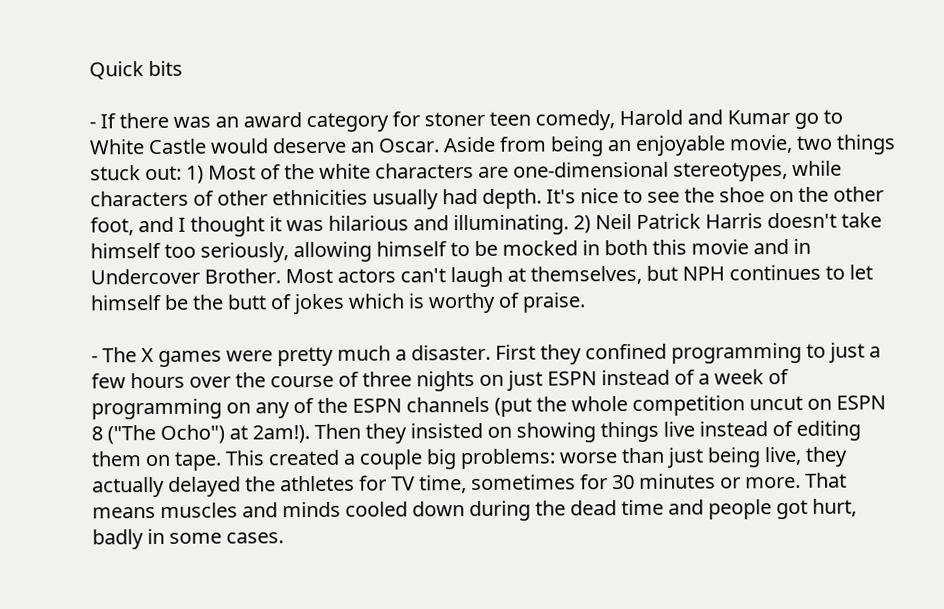Quick bits

- If there was an award category for stoner teen comedy, Harold and Kumar go to White Castle would deserve an Oscar. Aside from being an enjoyable movie, two things stuck out: 1) Most of the white characters are one-dimensional stereotypes, while characters of other ethnicities usually had depth. It's nice to see the shoe on the other foot, and I thought it was hilarious and illuminating. 2) Neil Patrick Harris doesn't take himself too seriously, allowing himself to be mocked in both this movie and in Undercover Brother. Most actors can't laugh at themselves, but NPH continues to let himself be the butt of jokes which is worthy of praise.

- The X games were pretty much a disaster. First they confined programming to just a few hours over the course of three nights on just ESPN instead of a week of programming on any of the ESPN channels (put the whole competition uncut on ESPN 8 ("The Ocho") at 2am!). Then they insisted on showing things live instead of editing them on tape. This created a couple big problems: worse than just being live, they actually delayed the athletes for TV time, sometimes for 30 minutes or more. That means muscles and minds cooled down during the dead time and people got hurt, badly in some cases.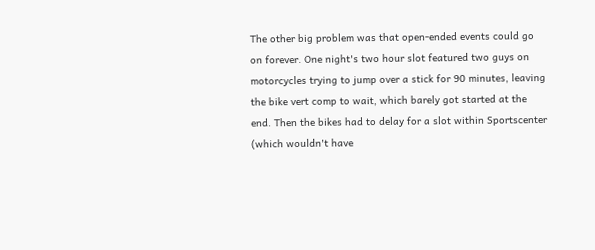The other big problem was that open-ended events could go on forever. One night's two hour slot featured two guys on motorcycles trying to jump over a stick for 90 minutes, leaving the bike vert comp to wait, which barely got started at the end. Then the bikes had to delay for a slot within Sportscenter (which wouldn't have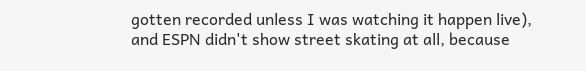gotten recorded unless I was watching it happen live), and ESPN didn't show street skating at all, because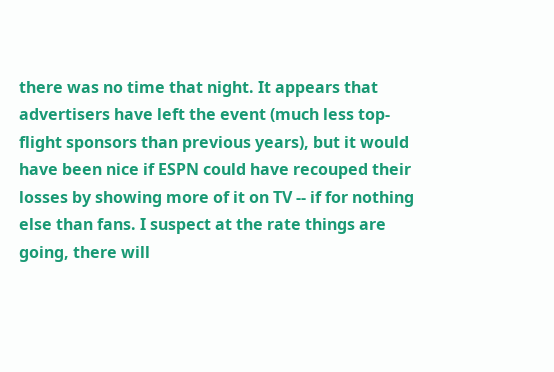there was no time that night. It appears that advertisers have left the event (much less top-flight sponsors than previous years), but it would have been nice if ESPN could have recouped their losses by showing more of it on TV -- if for nothing else than fans. I suspect at the rate things are going, there will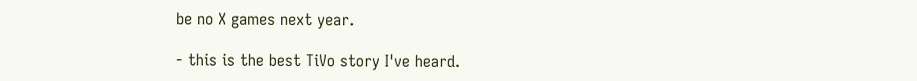be no X games next year.

- this is the best TiVo story I've heard.